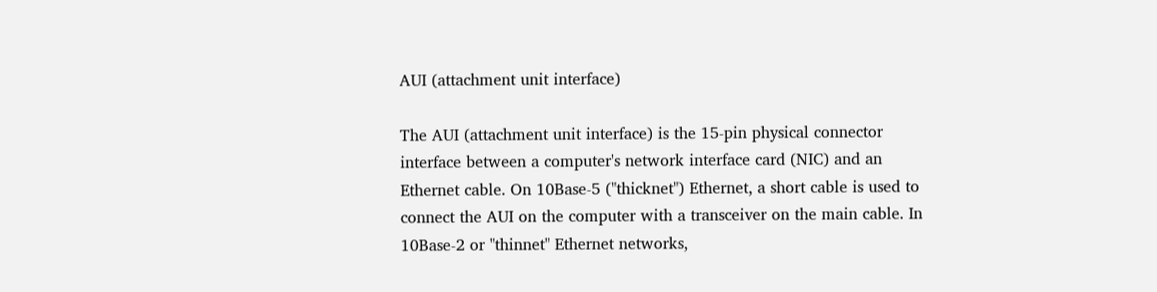AUI (attachment unit interface)

The AUI (attachment unit interface) is the 15-pin physical connector interface between a computer's network interface card (NIC) and an Ethernet cable. On 10Base-5 ("thicknet") Ethernet, a short cable is used to connect the AUI on the computer with a transceiver on the main cable. In 10Base-2 or "thinnet" Ethernet networks,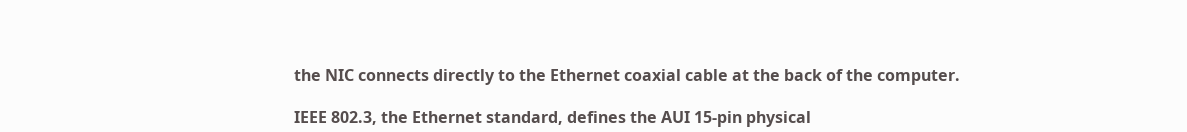the NIC connects directly to the Ethernet coaxial cable at the back of the computer.

IEEE 802.3, the Ethernet standard, defines the AUI 15-pin physical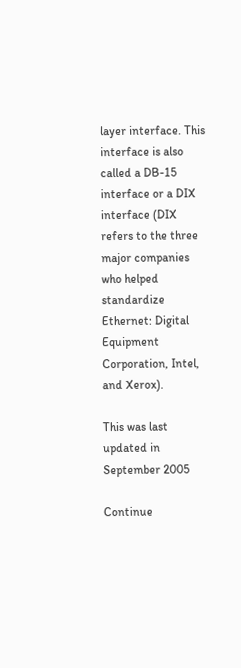layer interface. This interface is also called a DB-15 interface or a DIX interface (DIX refers to the three major companies who helped standardize Ethernet: Digital Equipment Corporation, Intel, and Xerox).

This was last updated in September 2005

Continue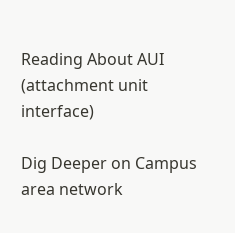Reading About AUI (attachment unit interface)

Dig Deeper on Campus area network